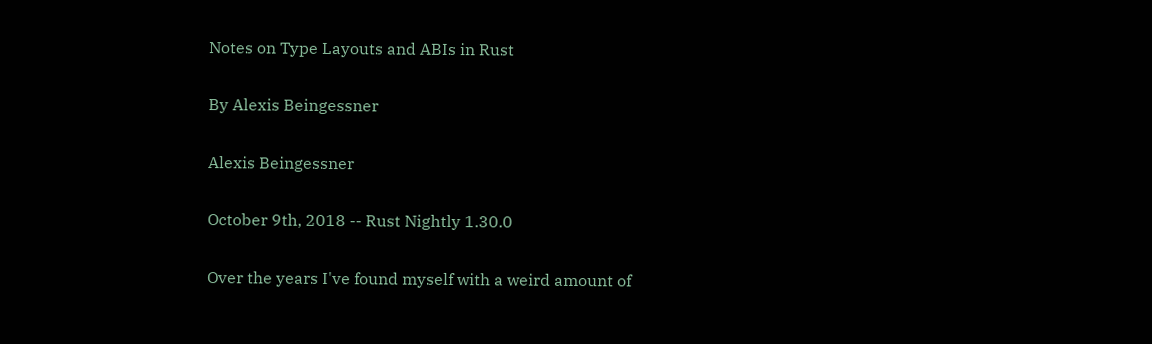Notes on Type Layouts and ABIs in Rust

By Alexis Beingessner

Alexis Beingessner

October 9th, 2018 -- Rust Nightly 1.30.0

Over the years I've found myself with a weird amount of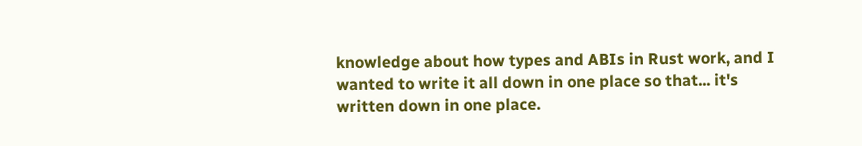knowledge about how types and ABIs in Rust work, and I wanted to write it all down in one place so that... it's written down in one place.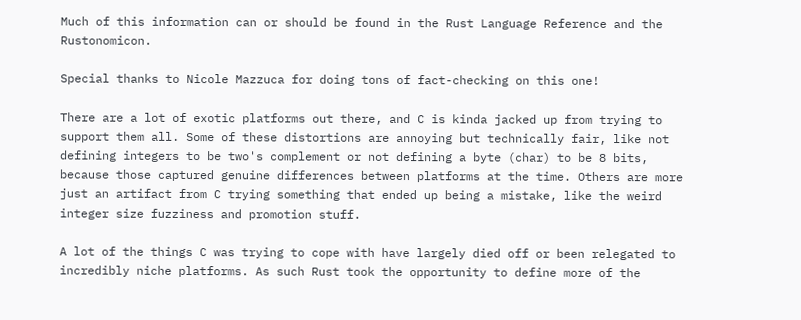Much of this information can or should be found in the Rust Language Reference and the Rustonomicon.

Special thanks to Nicole Mazzuca for doing tons of fact-checking on this one!

There are a lot of exotic platforms out there, and C is kinda jacked up from trying to support them all. Some of these distortions are annoying but technically fair, like not defining integers to be two's complement or not defining a byte (char) to be 8 bits, because those captured genuine differences between platforms at the time. Others are more just an artifact from C trying something that ended up being a mistake, like the weird integer size fuzziness and promotion stuff.

A lot of the things C was trying to cope with have largely died off or been relegated to incredibly niche platforms. As such Rust took the opportunity to define more of the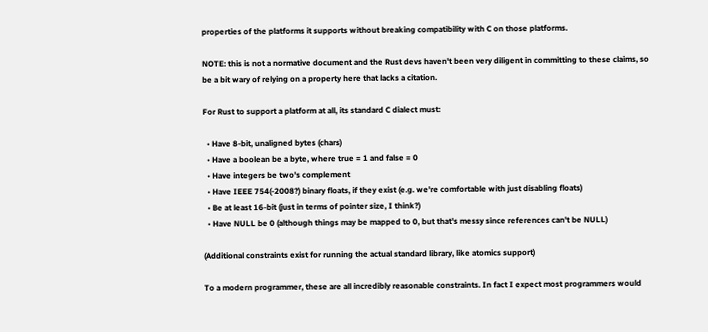properties of the platforms it supports without breaking compatibility with C on those platforms.

NOTE: this is not a normative document and the Rust devs haven't been very diligent in committing to these claims, so be a bit wary of relying on a property here that lacks a citation.

For Rust to support a platform at all, its standard C dialect must:

  • Have 8-bit, unaligned bytes (chars)
  • Have a boolean be a byte, where true = 1 and false = 0
  • Have integers be two's complement
  • Have IEEE 754(-2008?) binary floats, if they exist (e.g. we're comfortable with just disabling floats)
  • Be at least 16-bit (just in terms of pointer size, I think?)
  • Have NULL be 0 (although things may be mapped to 0, but that's messy since references can't be NULL)

(Additional constraints exist for running the actual standard library, like atomics support)

To a modern programmer, these are all incredibly reasonable constraints. In fact I expect most programmers would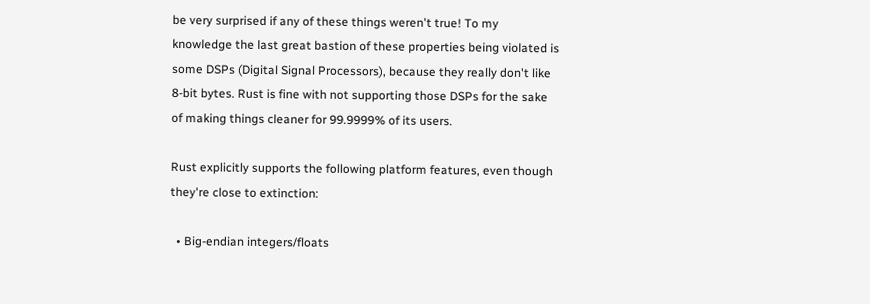be very surprised if any of these things weren't true! To my knowledge the last great bastion of these properties being violated is some DSPs (Digital Signal Processors), because they really don't like 8-bit bytes. Rust is fine with not supporting those DSPs for the sake of making things cleaner for 99.9999% of its users.

Rust explicitly supports the following platform features, even though they're close to extinction:

  • Big-endian integers/floats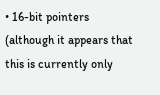• 16-bit pointers (although it appears that this is currently only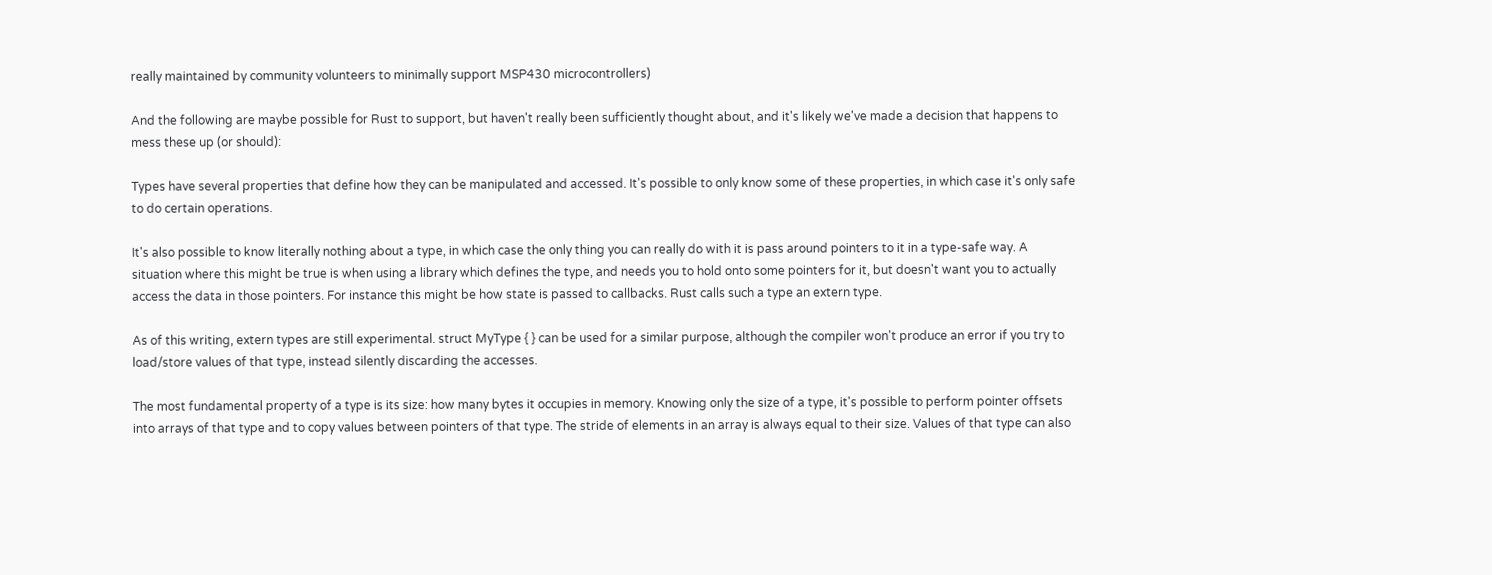really maintained by community volunteers to minimally support MSP430 microcontrollers)

And the following are maybe possible for Rust to support, but haven't really been sufficiently thought about, and it's likely we've made a decision that happens to mess these up (or should):

Types have several properties that define how they can be manipulated and accessed. It's possible to only know some of these properties, in which case it's only safe to do certain operations.

It's also possible to know literally nothing about a type, in which case the only thing you can really do with it is pass around pointers to it in a type-safe way. A situation where this might be true is when using a library which defines the type, and needs you to hold onto some pointers for it, but doesn't want you to actually access the data in those pointers. For instance this might be how state is passed to callbacks. Rust calls such a type an extern type.

As of this writing, extern types are still experimental. struct MyType { } can be used for a similar purpose, although the compiler won't produce an error if you try to load/store values of that type, instead silently discarding the accesses.

The most fundamental property of a type is its size: how many bytes it occupies in memory. Knowing only the size of a type, it's possible to perform pointer offsets into arrays of that type and to copy values between pointers of that type. The stride of elements in an array is always equal to their size. Values of that type can also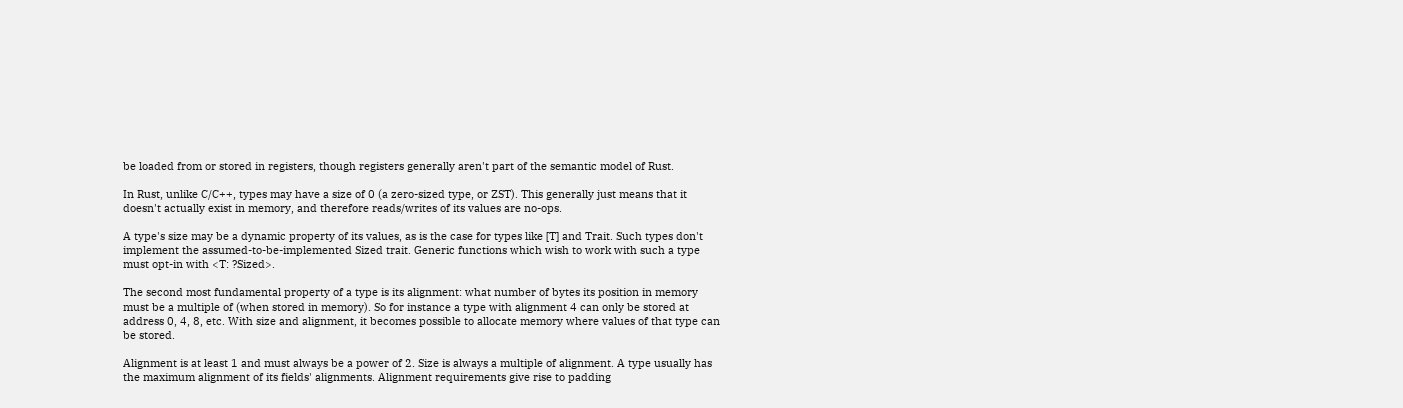be loaded from or stored in registers, though registers generally aren't part of the semantic model of Rust.

In Rust, unlike C/C++, types may have a size of 0 (a zero-sized type, or ZST). This generally just means that it doesn't actually exist in memory, and therefore reads/writes of its values are no-ops.

A type's size may be a dynamic property of its values, as is the case for types like [T] and Trait. Such types don't implement the assumed-to-be-implemented Sized trait. Generic functions which wish to work with such a type must opt-in with <T: ?Sized>.

The second most fundamental property of a type is its alignment: what number of bytes its position in memory must be a multiple of (when stored in memory). So for instance a type with alignment 4 can only be stored at address 0, 4, 8, etc. With size and alignment, it becomes possible to allocate memory where values of that type can be stored.

Alignment is at least 1 and must always be a power of 2. Size is always a multiple of alignment. A type usually has the maximum alignment of its fields' alignments. Alignment requirements give rise to padding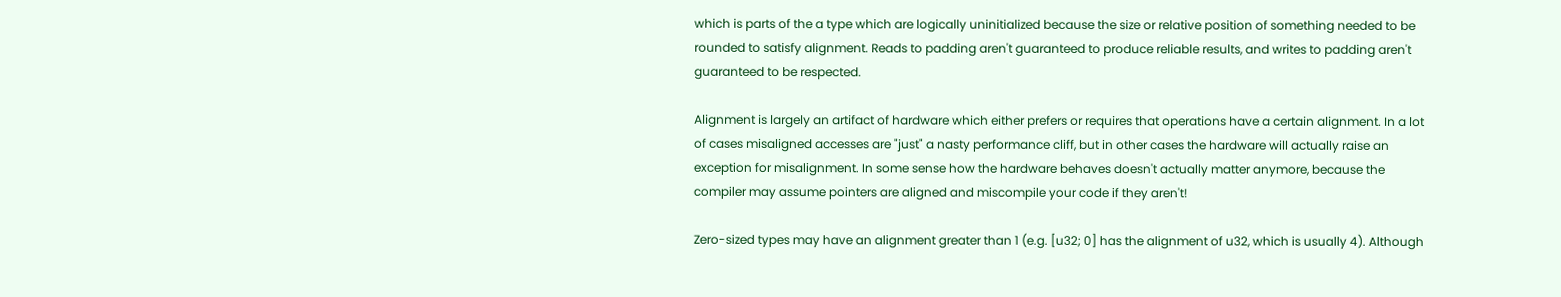which is parts of the a type which are logically uninitialized because the size or relative position of something needed to be rounded to satisfy alignment. Reads to padding aren't guaranteed to produce reliable results, and writes to padding aren't guaranteed to be respected.

Alignment is largely an artifact of hardware which either prefers or requires that operations have a certain alignment. In a lot of cases misaligned accesses are "just" a nasty performance cliff, but in other cases the hardware will actually raise an exception for misalignment. In some sense how the hardware behaves doesn't actually matter anymore, because the compiler may assume pointers are aligned and miscompile your code if they aren't!

Zero-sized types may have an alignment greater than 1 (e.g. [u32; 0] has the alignment of u32, which is usually 4). Although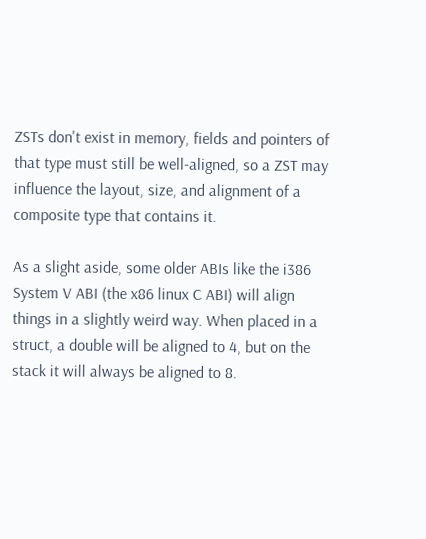ZSTs don't exist in memory, fields and pointers of that type must still be well-aligned, so a ZST may influence the layout, size, and alignment of a composite type that contains it.

As a slight aside, some older ABIs like the i386 System V ABI (the x86 linux C ABI) will align things in a slightly weird way. When placed in a struct, a double will be aligned to 4, but on the stack it will always be aligned to 8.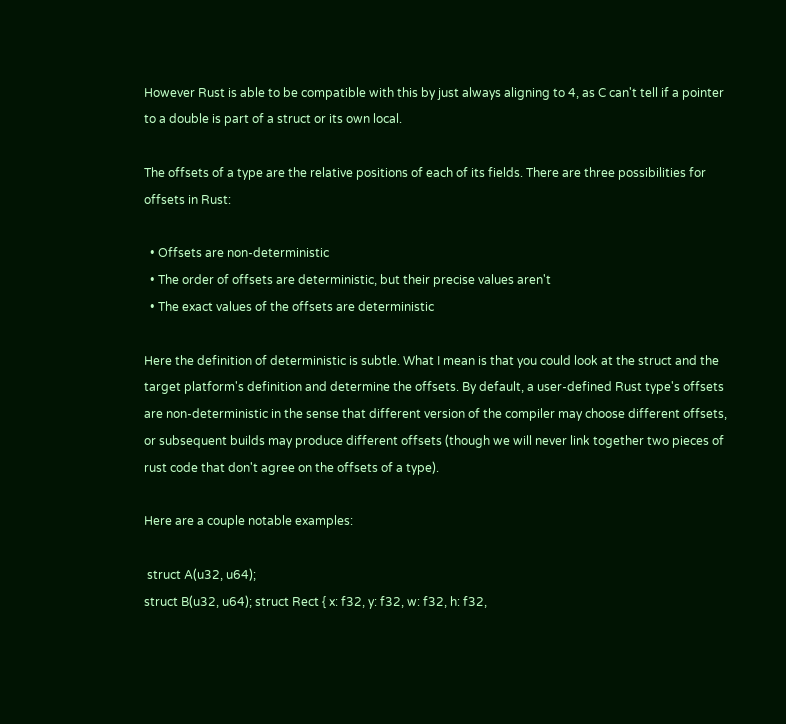However Rust is able to be compatible with this by just always aligning to 4, as C can't tell if a pointer to a double is part of a struct or its own local.

The offsets of a type are the relative positions of each of its fields. There are three possibilities for offsets in Rust:

  • Offsets are non-deterministic
  • The order of offsets are deterministic, but their precise values aren't
  • The exact values of the offsets are deterministic

Here the definition of deterministic is subtle. What I mean is that you could look at the struct and the target platform's definition and determine the offsets. By default, a user-defined Rust type's offsets are non-deterministic in the sense that different version of the compiler may choose different offsets, or subsequent builds may produce different offsets (though we will never link together two pieces of rust code that don't agree on the offsets of a type).

Here are a couple notable examples:

 struct A(u32, u64);
struct B(u32, u64); struct Rect { x: f32, y: f32, w: f32, h: f32,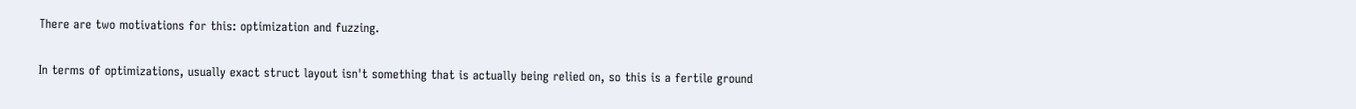There are two motivations for this: optimization and fuzzing.

In terms of optimizations, usually exact struct layout isn't something that is actually being relied on, so this is a fertile ground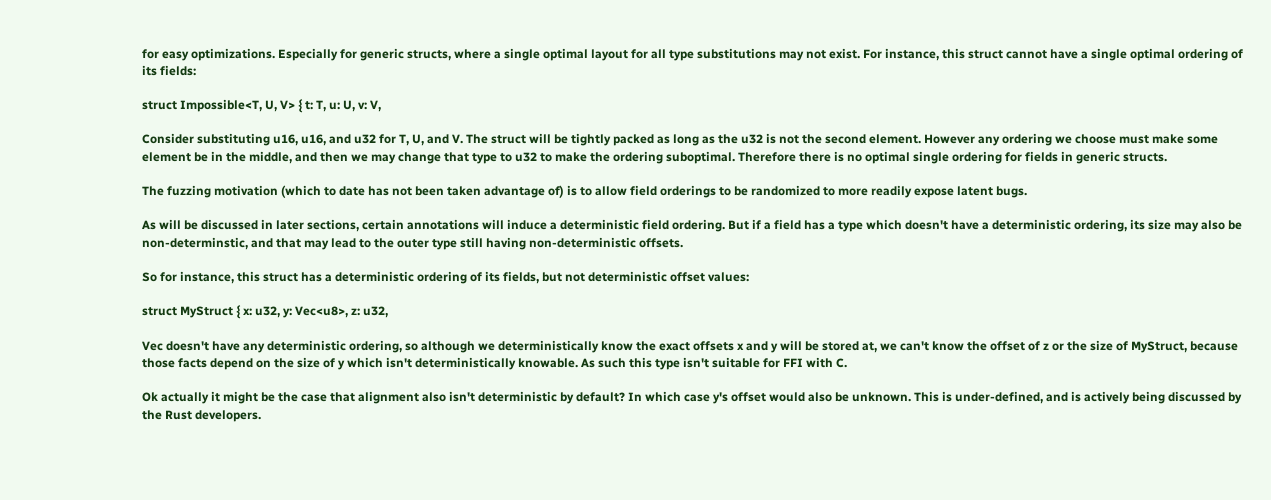for easy optimizations. Especially for generic structs, where a single optimal layout for all type substitutions may not exist. For instance, this struct cannot have a single optimal ordering of its fields:

struct Impossible<T, U, V> { t: T, u: U, v: V,

Consider substituting u16, u16, and u32 for T, U, and V. The struct will be tightly packed as long as the u32 is not the second element. However any ordering we choose must make some element be in the middle, and then we may change that type to u32 to make the ordering suboptimal. Therefore there is no optimal single ordering for fields in generic structs.

The fuzzing motivation (which to date has not been taken advantage of) is to allow field orderings to be randomized to more readily expose latent bugs.

As will be discussed in later sections, certain annotations will induce a deterministic field ordering. But if a field has a type which doesn't have a deterministic ordering, its size may also be non-determinstic, and that may lead to the outer type still having non-deterministic offsets.

So for instance, this struct has a deterministic ordering of its fields, but not deterministic offset values:

struct MyStruct { x: u32, y: Vec<u8>, z: u32,

Vec doesn't have any deterministic ordering, so although we deterministically know the exact offsets x and y will be stored at, we can't know the offset of z or the size of MyStruct, because those facts depend on the size of y which isn't deterministically knowable. As such this type isn't suitable for FFI with C.

Ok actually it might be the case that alignment also isn't deterministic by default? In which case y's offset would also be unknown. This is under-defined, and is actively being discussed by the Rust developers.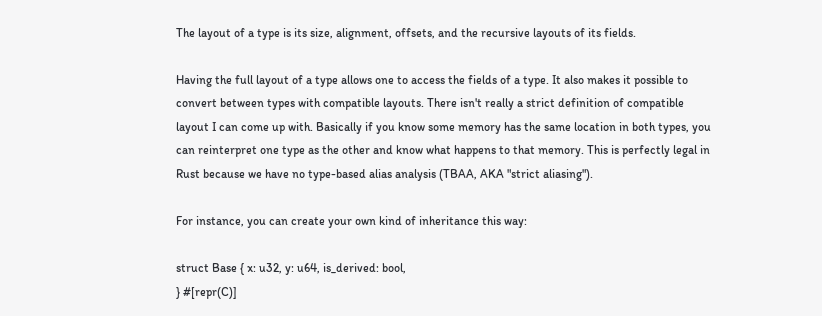The layout of a type is its size, alignment, offsets, and the recursive layouts of its fields.

Having the full layout of a type allows one to access the fields of a type. It also makes it possible to convert between types with compatible layouts. There isn't really a strict definition of compatible layout I can come up with. Basically if you know some memory has the same location in both types, you can reinterpret one type as the other and know what happens to that memory. This is perfectly legal in Rust because we have no type-based alias analysis (TBAA, AKA "strict aliasing").

For instance, you can create your own kind of inheritance this way:

struct Base { x: u32, y: u64, is_derived: bool,
} #[repr(C)]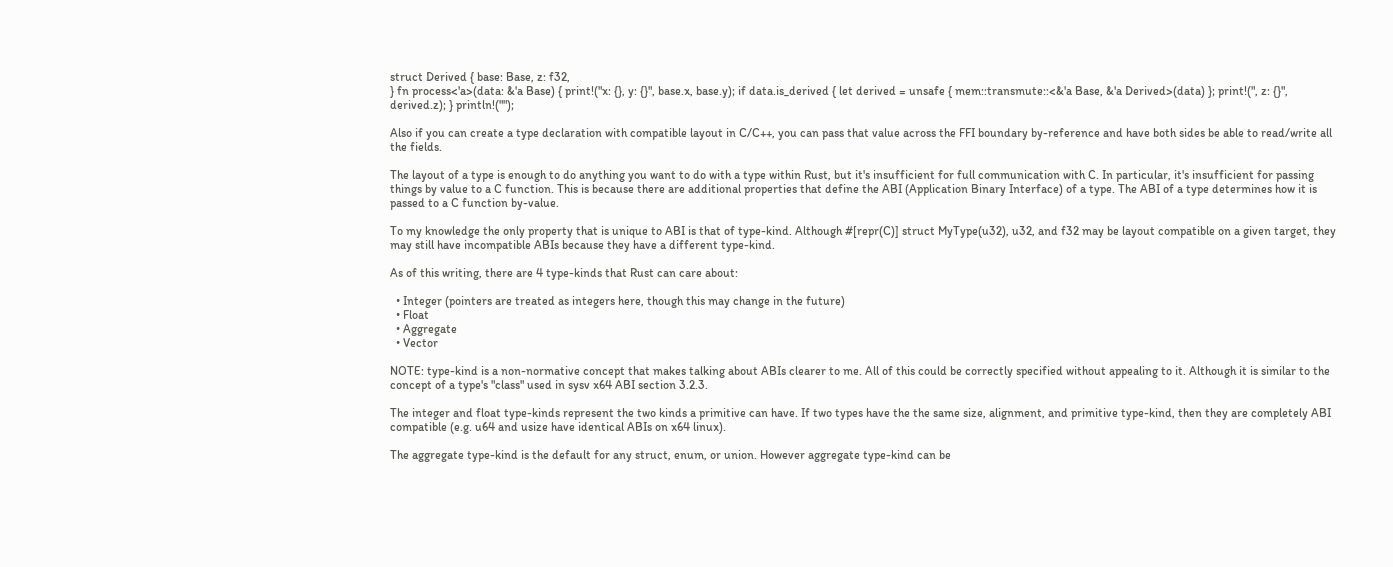struct Derived { base: Base, z: f32,
} fn process<'a>(data: &'a Base) { print!("x: {}, y: {}", base.x, base.y); if data.is_derived { let derived = unsafe { mem::transmute::<&'a Base, &'a Derived>(data) }; print!(", z: {}", derived.z); } println!("");

Also if you can create a type declaration with compatible layout in C/C++, you can pass that value across the FFI boundary by-reference and have both sides be able to read/write all the fields.

The layout of a type is enough to do anything you want to do with a type within Rust, but it's insufficient for full communication with C. In particular, it's insufficient for passing things by value to a C function. This is because there are additional properties that define the ABI (Application Binary Interface) of a type. The ABI of a type determines how it is passed to a C function by-value.

To my knowledge the only property that is unique to ABI is that of type-kind. Although #[repr(C)] struct MyType(u32), u32, and f32 may be layout compatible on a given target, they may still have incompatible ABIs because they have a different type-kind.

As of this writing, there are 4 type-kinds that Rust can care about:

  • Integer (pointers are treated as integers here, though this may change in the future)
  • Float
  • Aggregate
  • Vector

NOTE: type-kind is a non-normative concept that makes talking about ABIs clearer to me. All of this could be correctly specified without appealing to it. Although it is similar to the concept of a type's "class" used in sysv x64 ABI section 3.2.3.

The integer and float type-kinds represent the two kinds a primitive can have. If two types have the the same size, alignment, and primitive type-kind, then they are completely ABI compatible (e.g. u64 and usize have identical ABIs on x64 linux).

The aggregate type-kind is the default for any struct, enum, or union. However aggregate type-kind can be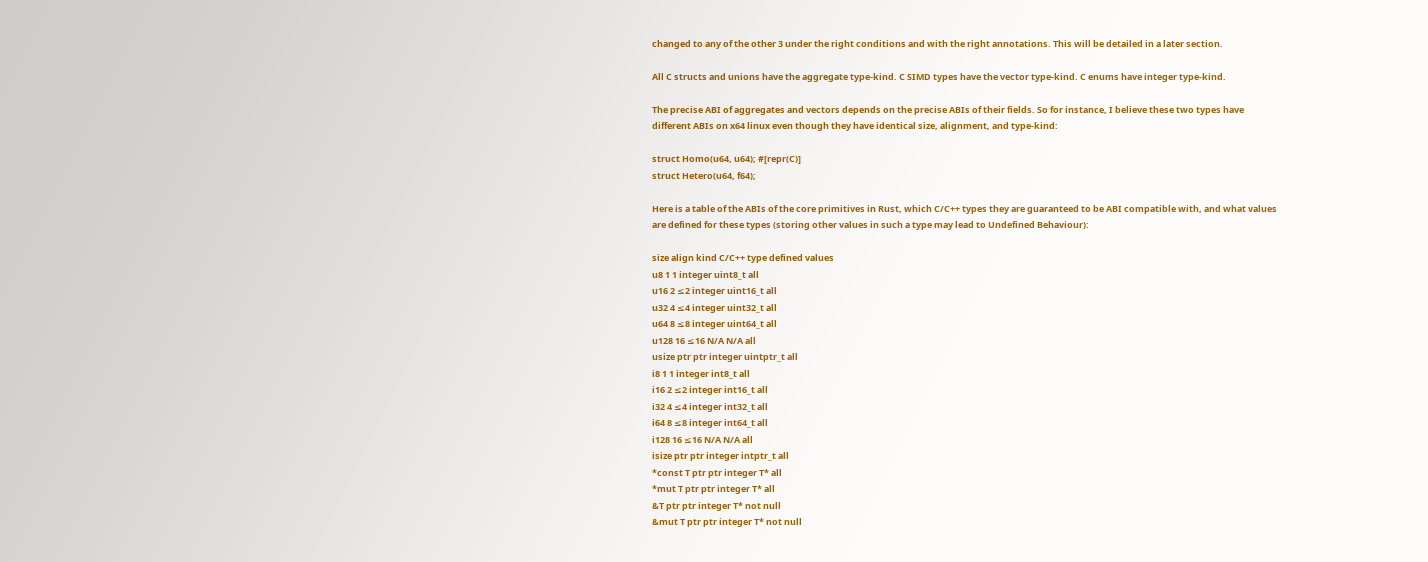changed to any of the other 3 under the right conditions and with the right annotations. This will be detailed in a later section.

All C structs and unions have the aggregate type-kind. C SIMD types have the vector type-kind. C enums have integer type-kind.

The precise ABI of aggregates and vectors depends on the precise ABIs of their fields. So for instance, I believe these two types have different ABIs on x64 linux even though they have identical size, alignment, and type-kind:

struct Homo(u64, u64); #[repr(C)]
struct Hetero(u64, f64);

Here is a table of the ABIs of the core primitives in Rust, which C/C++ types they are guaranteed to be ABI compatible with, and what values are defined for these types (storing other values in such a type may lead to Undefined Behaviour):

size align kind C/C++ type defined values
u8 1 1 integer uint8_t all
u16 2 ≤2 integer uint16_t all
u32 4 ≤4 integer uint32_t all
u64 8 ≤8 integer uint64_t all
u128 16 ≤16 N/A N/A all
usize ptr ptr integer uintptr_t all
i8 1 1 integer int8_t all
i16 2 ≤2 integer int16_t all
i32 4 ≤4 integer int32_t all
i64 8 ≤8 integer int64_t all
i128 16 ≤16 N/A N/A all
isize ptr ptr integer intptr_t all
*const T ptr ptr integer T* all
*mut T ptr ptr integer T* all
&T ptr ptr integer T* not null
&mut T ptr ptr integer T* not null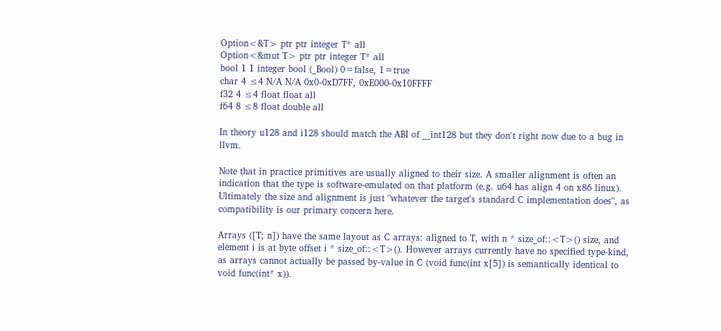Option<&T> ptr ptr integer T* all
Option<&mut T> ptr ptr integer T* all
bool 1 1 integer bool (_Bool) 0=false, 1=true
char 4 ≤4 N/A N/A 0x0-0xD7FF, 0xE000-0x10FFFF
f32 4 ≤4 float float all
f64 8 ≤8 float double all

In theory u128 and i128 should match the ABI of __int128 but they don't right now due to a bug in llvm.

Note that in practice primitives are usually aligned to their size. A smaller alignment is often an indication that the type is software-emulated on that platform (e.g. u64 has align 4 on x86 linux). Ultimately the size and alignment is just "whatever the target's standard C implementation does", as compatibility is our primary concern here.

Arrays ([T; n]) have the same layout as C arrays: aligned to T, with n * size_of::<T>() size, and element i is at byte offset i * size_of::<T>(). However arrays currently have no specified type-kind, as arrays cannot actually be passed by-value in C (void func(int x[5]) is semantically identical to void func(int* x)).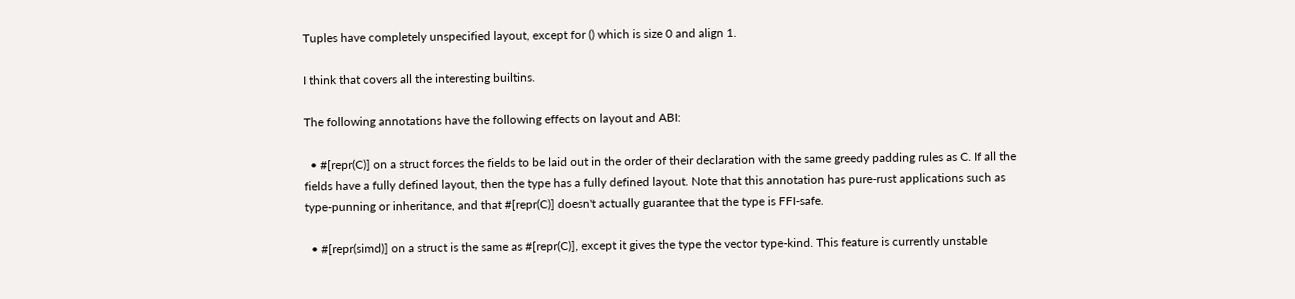Tuples have completely unspecified layout, except for () which is size 0 and align 1.

I think that covers all the interesting builtins.

The following annotations have the following effects on layout and ABI:

  • #[repr(C)] on a struct forces the fields to be laid out in the order of their declaration with the same greedy padding rules as C. If all the fields have a fully defined layout, then the type has a fully defined layout. Note that this annotation has pure-rust applications such as type-punning or inheritance, and that #[repr(C)] doesn't actually guarantee that the type is FFI-safe.

  • #[repr(simd)] on a struct is the same as #[repr(C)], except it gives the type the vector type-kind. This feature is currently unstable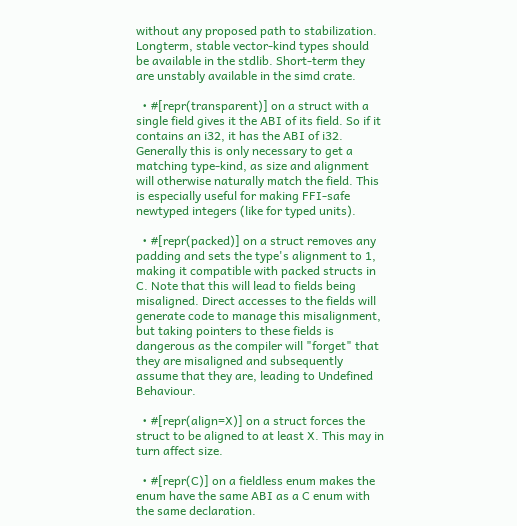without any proposed path to stabilization. Longterm, stable vector-kind types should be available in the stdlib. Short-term they are unstably available in the simd crate.

  • #[repr(transparent)] on a struct with a single field gives it the ABI of its field. So if it contains an i32, it has the ABI of i32. Generally this is only necessary to get a matching type-kind, as size and alignment will otherwise naturally match the field. This is especially useful for making FFI-safe newtyped integers (like for typed units).

  • #[repr(packed)] on a struct removes any padding and sets the type's alignment to 1, making it compatible with packed structs in C. Note that this will lead to fields being misaligned. Direct accesses to the fields will generate code to manage this misalignment, but taking pointers to these fields is dangerous as the compiler will "forget" that they are misaligned and subsequently assume that they are, leading to Undefined Behaviour.

  • #[repr(align=X)] on a struct forces the struct to be aligned to at least X. This may in turn affect size.

  • #[repr(C)] on a fieldless enum makes the enum have the same ABI as a C enum with the same declaration.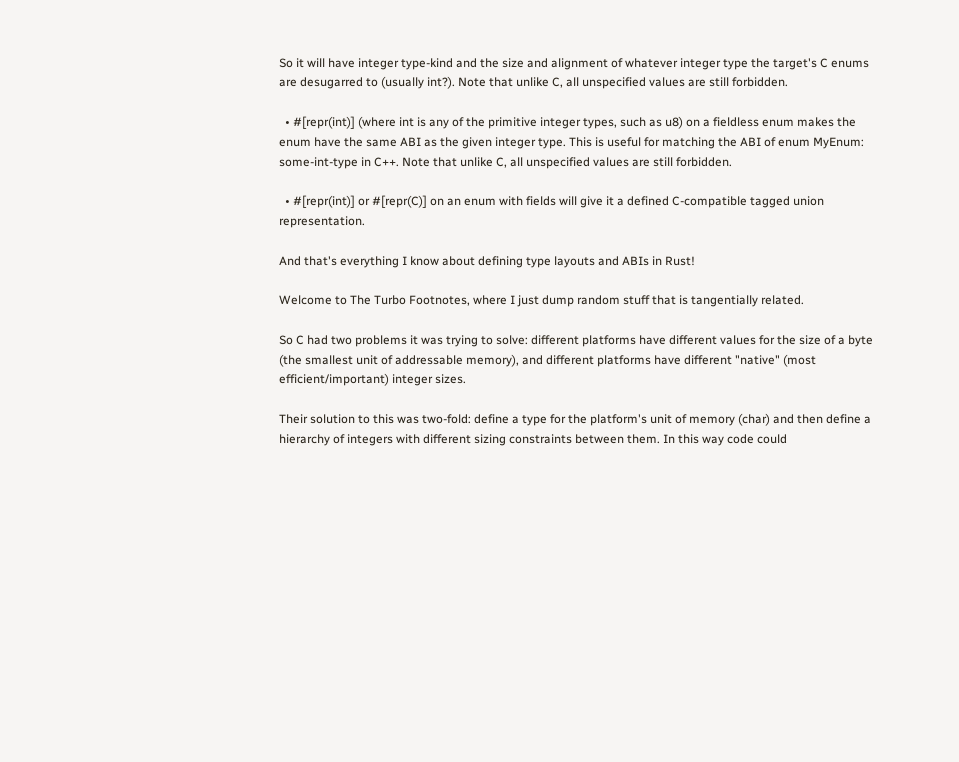So it will have integer type-kind and the size and alignment of whatever integer type the target's C enums are desugarred to (usually int?). Note that unlike C, all unspecified values are still forbidden.

  • #[repr(int)] (where int is any of the primitive integer types, such as u8) on a fieldless enum makes the enum have the same ABI as the given integer type. This is useful for matching the ABI of enum MyEnum: some-int-type in C++. Note that unlike C, all unspecified values are still forbidden.

  • #[repr(int)] or #[repr(C)] on an enum with fields will give it a defined C-compatible tagged union representation.

And that's everything I know about defining type layouts and ABIs in Rust!

Welcome to The Turbo Footnotes, where I just dump random stuff that is tangentially related.

So C had two problems it was trying to solve: different platforms have different values for the size of a byte (the smallest unit of addressable memory), and different platforms have different "native" (most efficient/important) integer sizes.

Their solution to this was two-fold: define a type for the platform's unit of memory (char) and then define a hierarchy of integers with different sizing constraints between them. In this way code could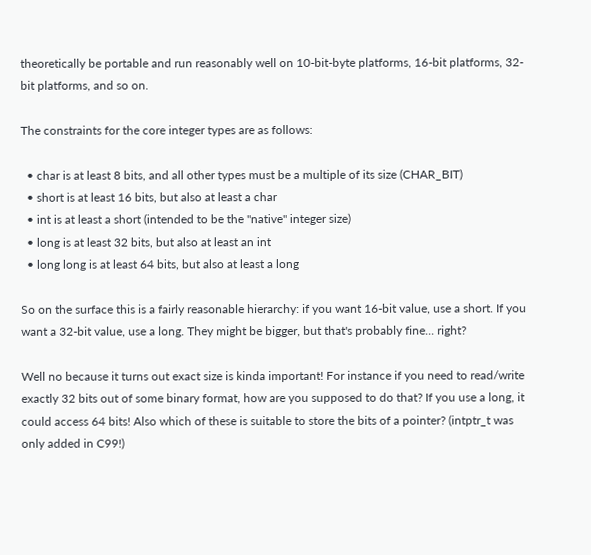theoretically be portable and run reasonably well on 10-bit-byte platforms, 16-bit platforms, 32-bit platforms, and so on.

The constraints for the core integer types are as follows:

  • char is at least 8 bits, and all other types must be a multiple of its size (CHAR_BIT)
  • short is at least 16 bits, but also at least a char
  • int is at least a short (intended to be the "native" integer size)
  • long is at least 32 bits, but also at least an int
  • long long is at least 64 bits, but also at least a long

So on the surface this is a fairly reasonable hierarchy: if you want 16-bit value, use a short. If you want a 32-bit value, use a long. They might be bigger, but that's probably fine... right?

Well no because it turns out exact size is kinda important! For instance if you need to read/write exactly 32 bits out of some binary format, how are you supposed to do that? If you use a long, it could access 64 bits! Also which of these is suitable to store the bits of a pointer? (intptr_t was only added in C99!)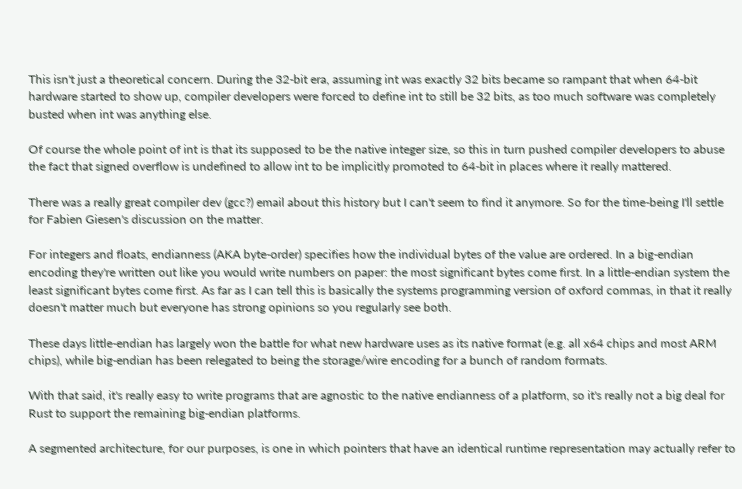This isn't just a theoretical concern. During the 32-bit era, assuming int was exactly 32 bits became so rampant that when 64-bit hardware started to show up, compiler developers were forced to define int to still be 32 bits, as too much software was completely busted when int was anything else.

Of course the whole point of int is that its supposed to be the native integer size, so this in turn pushed compiler developers to abuse the fact that signed overflow is undefined to allow int to be implicitly promoted to 64-bit in places where it really mattered.

There was a really great compiler dev (gcc?) email about this history but I can't seem to find it anymore. So for the time-being I'll settle for Fabien Giesen's discussion on the matter.

For integers and floats, endianness (AKA byte-order) specifies how the individual bytes of the value are ordered. In a big-endian encoding they're written out like you would write numbers on paper: the most significant bytes come first. In a little-endian system the least significant bytes come first. As far as I can tell this is basically the systems programming version of oxford commas, in that it really doesn't matter much but everyone has strong opinions so you regularly see both.

These days little-endian has largely won the battle for what new hardware uses as its native format (e.g. all x64 chips and most ARM chips), while big-endian has been relegated to being the storage/wire encoding for a bunch of random formats.

With that said, it's really easy to write programs that are agnostic to the native endianness of a platform, so it's really not a big deal for Rust to support the remaining big-endian platforms.

A segmented architecture, for our purposes, is one in which pointers that have an identical runtime representation may actually refer to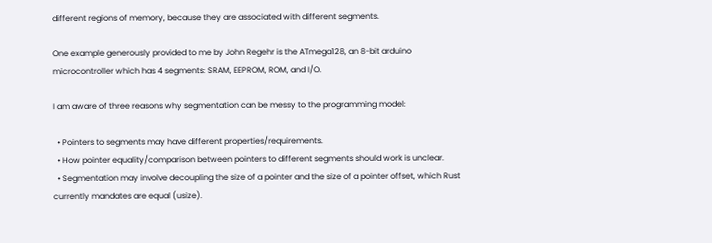different regions of memory, because they are associated with different segments.

One example generously provided to me by John Regehr is the ATmega128, an 8-bit arduino microcontroller which has 4 segments: SRAM, EEPROM, ROM, and I/O.

I am aware of three reasons why segmentation can be messy to the programming model:

  • Pointers to segments may have different properties/requirements.
  • How pointer equality/comparison between pointers to different segments should work is unclear.
  • Segmentation may involve decoupling the size of a pointer and the size of a pointer offset, which Rust currently mandates are equal (usize).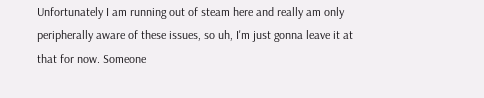Unfortunately I am running out of steam here and really am only peripherally aware of these issues, so uh, I'm just gonna leave it at that for now. Someone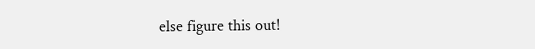else figure this out!